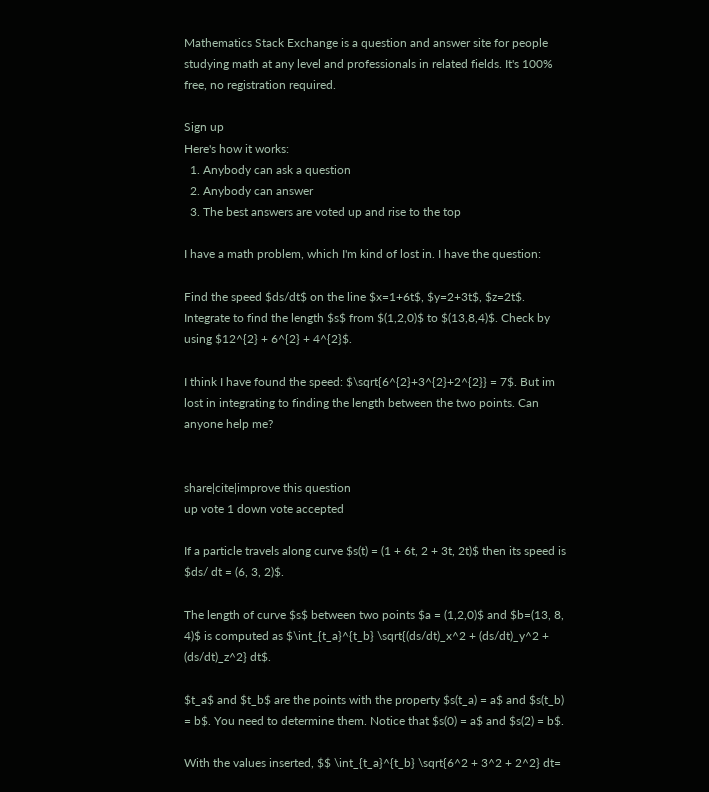Mathematics Stack Exchange is a question and answer site for people studying math at any level and professionals in related fields. It's 100% free, no registration required.

Sign up
Here's how it works:
  1. Anybody can ask a question
  2. Anybody can answer
  3. The best answers are voted up and rise to the top

I have a math problem, which I'm kind of lost in. I have the question:

Find the speed $ds/dt$ on the line $x=1+6t$, $y=2+3t$, $z=2t$. Integrate to find the length $s$ from $(1,2,0)$ to $(13,8,4)$. Check by using $12^{2} + 6^{2} + 4^{2}$.

I think I have found the speed: $\sqrt{6^{2}+3^{2}+2^{2}} = 7$. But im lost in integrating to finding the length between the two points. Can anyone help me?


share|cite|improve this question
up vote 1 down vote accepted

If a particle travels along curve $s(t) = (1 + 6t, 2 + 3t, 2t)$ then its speed is $ds/ dt = (6, 3, 2)$.

The length of curve $s$ between two points $a = (1,2,0)$ and $b=(13, 8, 4)$ is computed as $\int_{t_a}^{t_b} \sqrt{(ds/dt)_x^2 + (ds/dt)_y^2 + (ds/dt)_z^2} dt$.

$t_a$ and $t_b$ are the points with the property $s(t_a) = a$ and $s(t_b) = b$. You need to determine them. Notice that $s(0) = a$ and $s(2) = b$.

With the values inserted, $$ \int_{t_a}^{t_b} \sqrt{6^2 + 3^2 + 2^2} dt=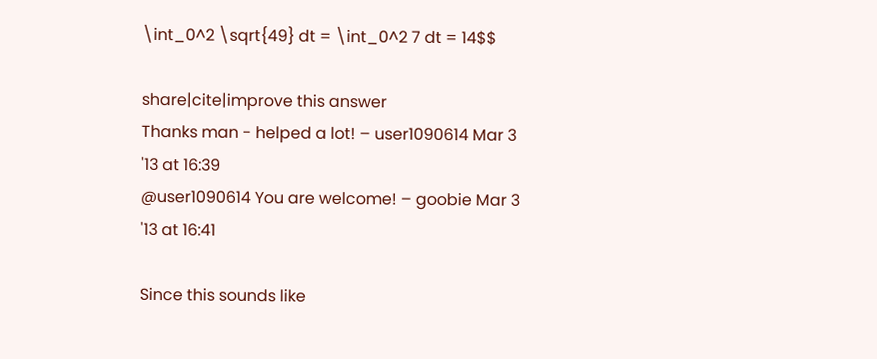\int_0^2 \sqrt{49} dt = \int_0^2 7 dt = 14$$

share|cite|improve this answer
Thanks man - helped a lot! – user1090614 Mar 3 '13 at 16:39
@user1090614 You are welcome! – goobie Mar 3 '13 at 16:41

Since this sounds like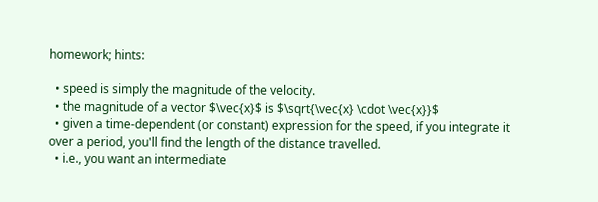homework; hints:

  • speed is simply the magnitude of the velocity.
  • the magnitude of a vector $\vec{x}$ is $\sqrt{\vec{x} \cdot \vec{x}}$
  • given a time-dependent (or constant) expression for the speed, if you integrate it over a period, you'll find the length of the distance travelled.
  • i.e., you want an intermediate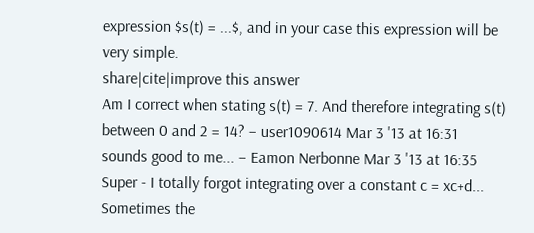expression $s(t) = ...$, and in your case this expression will be very simple.
share|cite|improve this answer
Am I correct when stating s(t) = 7. And therefore integrating s(t) between 0 and 2 = 14? – user1090614 Mar 3 '13 at 16:31
sounds good to me... – Eamon Nerbonne Mar 3 '13 at 16:35
Super - I totally forgot integrating over a constant c = xc+d... Sometimes the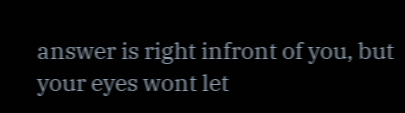answer is right infront of you, but your eyes wont let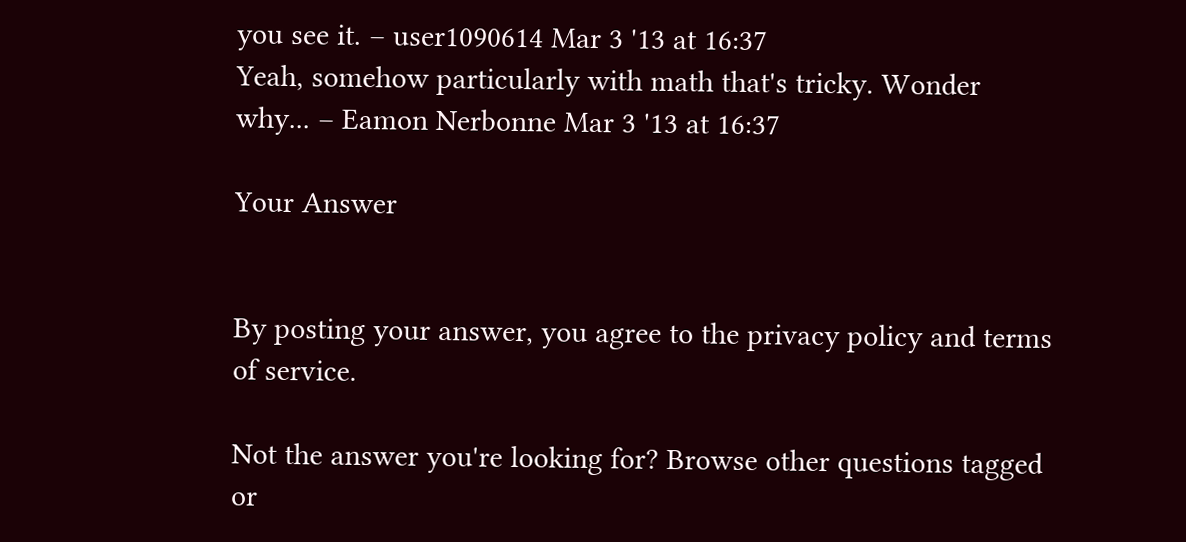you see it. – user1090614 Mar 3 '13 at 16:37
Yeah, somehow particularly with math that's tricky. Wonder why... – Eamon Nerbonne Mar 3 '13 at 16:37

Your Answer


By posting your answer, you agree to the privacy policy and terms of service.

Not the answer you're looking for? Browse other questions tagged or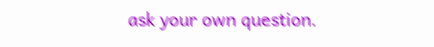ask your own question.